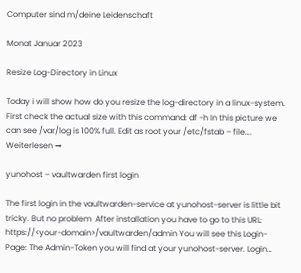Computer sind m/deine Leidenschaft

Monat Januar 2023

Resize Log-Directory in Linux

Today i will show how do you resize the log-directory in a linux-system. First check the actual size with this command: df -h In this picture we can see /var/log is 100% full. Edit as root your /etc/fstab – file…. Weiterlesen →

yunohost – vaultwarden first login

The first login in the vaultwarden-service at yunohost-server is little bit tricky. But no problem  After installation you have to go to this URL: https://<your-domain>/vaultwarden/admin You will see this Login-Page: The Admin-Token you will find at your yunohost-server. Login…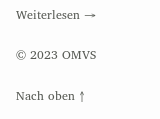Weiterlesen →

© 2023 OMVS

Nach oben ↑